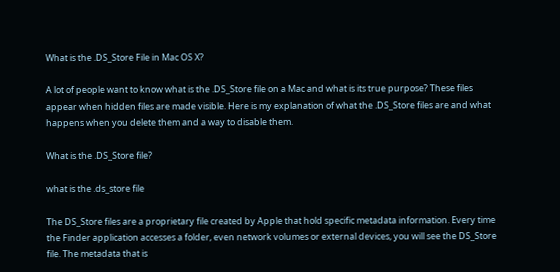What is the .DS_Store File in Mac OS X?

A lot of people want to know what is the .DS_Store file on a Mac and what is its true purpose? These files appear when hidden files are made visible. Here is my explanation of what the .DS_Store files are and what happens when you delete them and a way to disable them.

What is the .DS_Store file?

what is the .ds_store file

The DS_Store files are a proprietary file created by Apple that hold specific metadata information. Every time the Finder application accesses a folder, even network volumes or external devices, you will see the DS_Store file. The metadata that is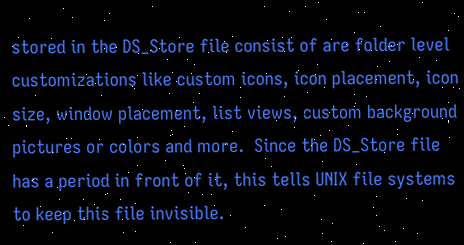stored in the DS_Store file consist of are folder level customizations like custom icons, icon placement, icon size, window placement, list views, custom background pictures or colors and more.  Since the DS_Store file has a period in front of it, this tells UNIX file systems to keep this file invisible.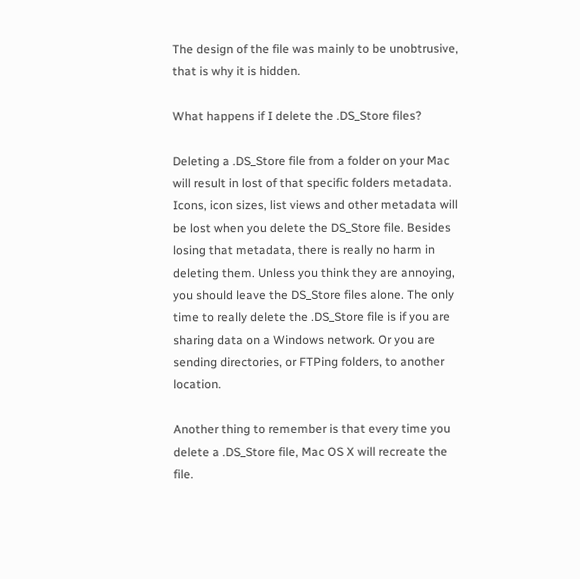The design of the file was mainly to be unobtrusive, that is why it is hidden.

What happens if I delete the .DS_Store files?

Deleting a .DS_Store file from a folder on your Mac will result in lost of that specific folders metadata. Icons, icon sizes, list views and other metadata will be lost when you delete the DS_Store file. Besides losing that metadata, there is really no harm in deleting them. Unless you think they are annoying, you should leave the DS_Store files alone. The only time to really delete the .DS_Store file is if you are sharing data on a Windows network. Or you are sending directories, or FTPing folders, to another location.

Another thing to remember is that every time you delete a .DS_Store file, Mac OS X will recreate the file.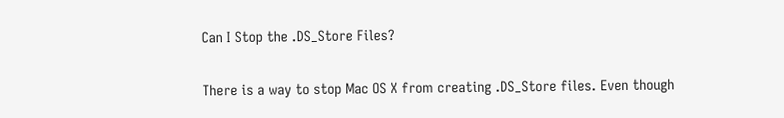Can I Stop the .DS_Store Files?

There is a way to stop Mac OS X from creating .DS_Store files. Even though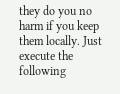they do you no harm if you keep them locally. Just execute the following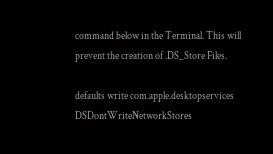command below in the Terminal. This will prevent the creation of .DS_Store Files.

defaults write com.apple.desktopservices DSDontWriteNetworkStores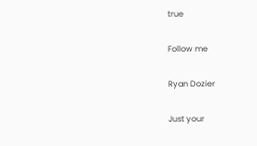true

Follow me

Ryan Dozier

Just your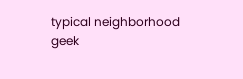typical neighborhood geek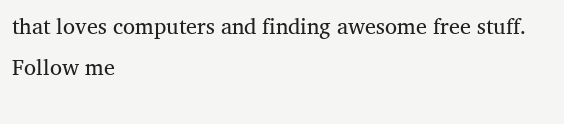that loves computers and finding awesome free stuff.
Follow me